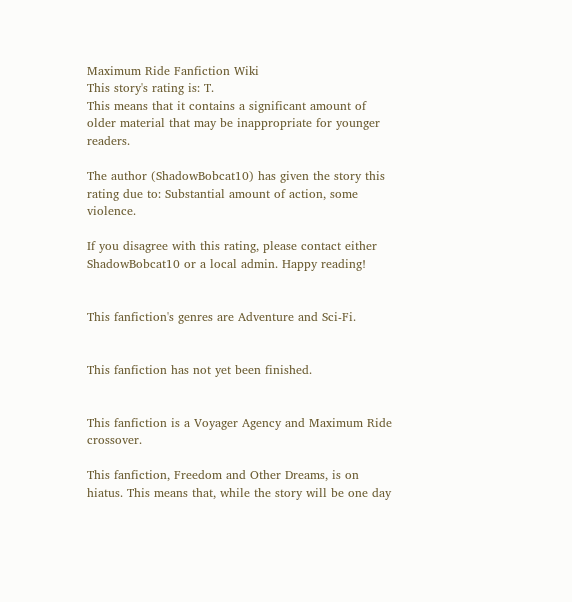Maximum Ride Fanfiction Wiki
This story's rating is: T.
This means that it contains a significant amount of older material that may be inappropriate for younger readers.

The author (ShadowBobcat10) has given the story this rating due to: Substantial amount of action, some violence.

If you disagree with this rating, please contact either ShadowBobcat10 or a local admin. Happy reading!


This fanfiction's genres are Adventure and Sci-Fi.


This fanfiction has not yet been finished.


This fanfiction is a Voyager Agency and Maximum Ride crossover.

This fanfiction, Freedom and Other Dreams, is on hiatus. This means that, while the story will be one day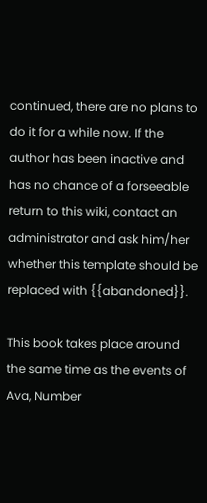continued, there are no plans to do it for a while now. If the author has been inactive and has no chance of a forseeable return to this wiki, contact an administrator and ask him/her whether this template should be replaced with {{abandoned}}.

This book takes place around the same time as the events of Ava, Number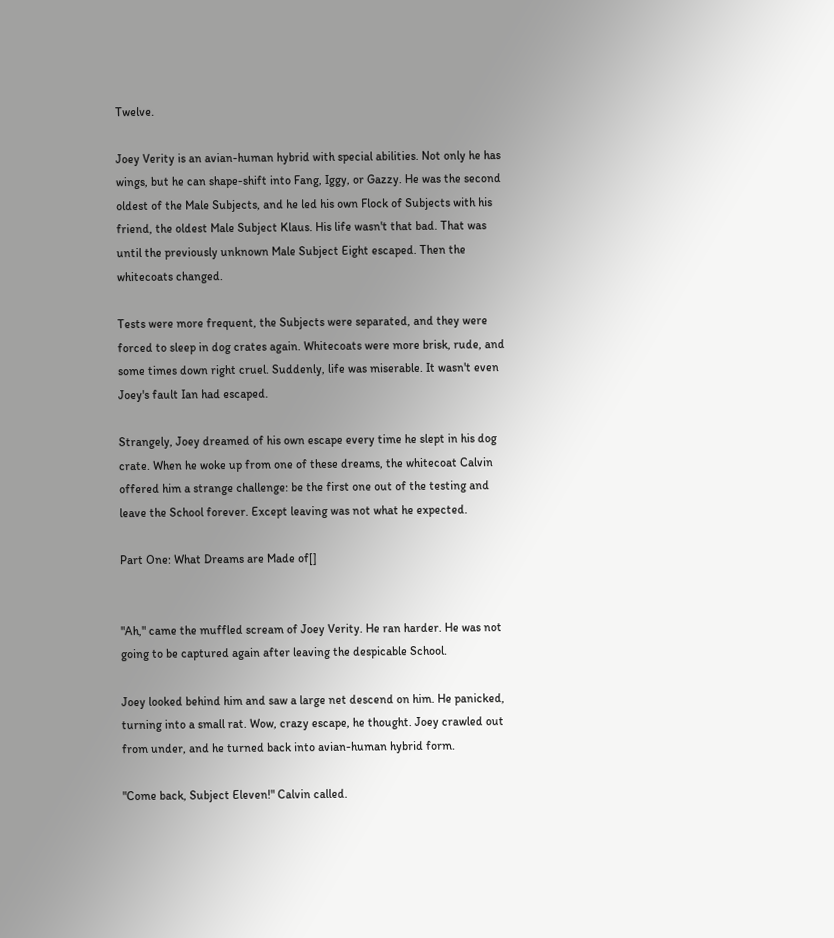Twelve.

Joey Verity is an avian-human hybrid with special abilities. Not only he has wings, but he can shape-shift into Fang, Iggy, or Gazzy. He was the second oldest of the Male Subjects, and he led his own Flock of Subjects with his friend, the oldest Male Subject Klaus. His life wasn't that bad. That was until the previously unknown Male Subject Eight escaped. Then the whitecoats changed.

Tests were more frequent, the Subjects were separated, and they were forced to sleep in dog crates again. Whitecoats were more brisk, rude, and some times down right cruel. Suddenly, life was miserable. It wasn't even Joey's fault Ian had escaped.

Strangely, Joey dreamed of his own escape every time he slept in his dog crate. When he woke up from one of these dreams, the whitecoat Calvin offered him a strange challenge: be the first one out of the testing and leave the School forever. Except leaving was not what he expected.

Part One: What Dreams are Made of[]


"Ah," came the muffled scream of Joey Verity. He ran harder. He was not going to be captured again after leaving the despicable School.

Joey looked behind him and saw a large net descend on him. He panicked, turning into a small rat. Wow, crazy escape, he thought. Joey crawled out from under, and he turned back into avian-human hybrid form.

"Come back, Subject Eleven!" Calvin called.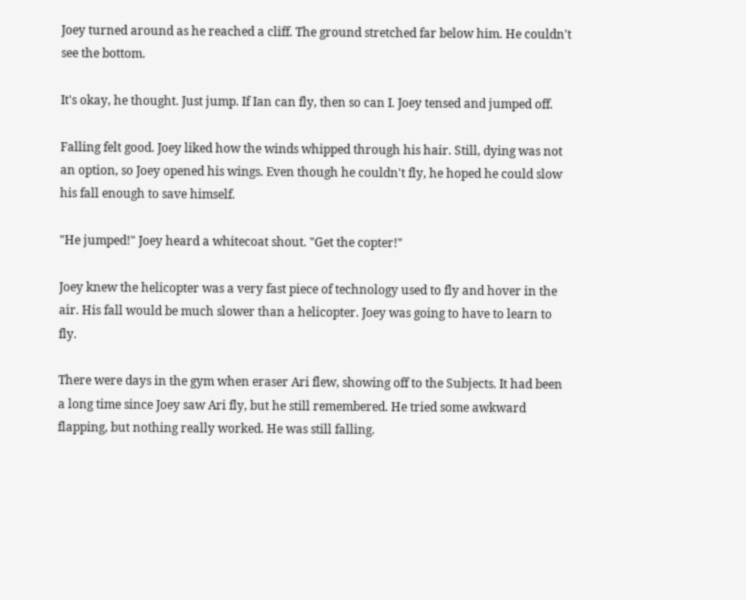Joey turned around as he reached a cliff. The ground stretched far below him. He couldn't see the bottom.

It's okay, he thought. Just jump. If Ian can fly, then so can I. Joey tensed and jumped off.

Falling felt good. Joey liked how the winds whipped through his hair. Still, dying was not an option, so Joey opened his wings. Even though he couldn't fly, he hoped he could slow his fall enough to save himself.

"He jumped!" Joey heard a whitecoat shout. "Get the copter!"

Joey knew the helicopter was a very fast piece of technology used to fly and hover in the air. His fall would be much slower than a helicopter. Joey was going to have to learn to fly.

There were days in the gym when eraser Ari flew, showing off to the Subjects. It had been a long time since Joey saw Ari fly, but he still remembered. He tried some awkward flapping, but nothing really worked. He was still falling.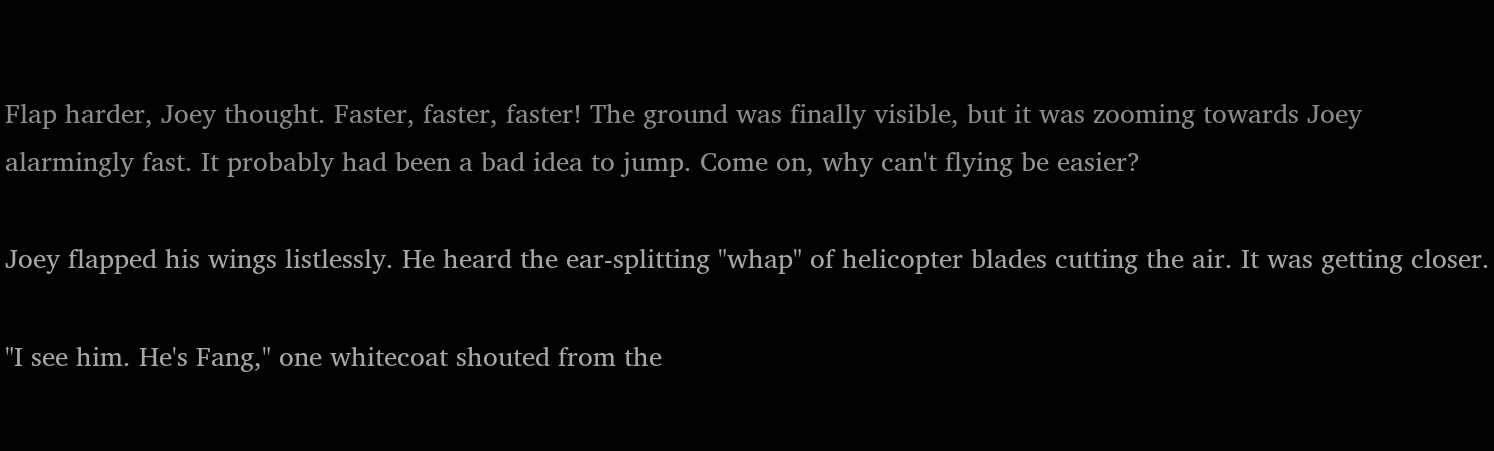Flap harder, Joey thought. Faster, faster, faster! The ground was finally visible, but it was zooming towards Joey alarmingly fast. It probably had been a bad idea to jump. Come on, why can't flying be easier?

Joey flapped his wings listlessly. He heard the ear-splitting "whap" of helicopter blades cutting the air. It was getting closer.

"I see him. He's Fang," one whitecoat shouted from the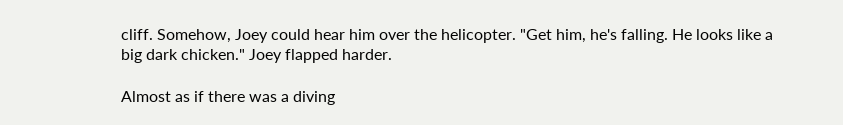cliff. Somehow, Joey could hear him over the helicopter. "Get him, he's falling. He looks like a big dark chicken." Joey flapped harder.

Almost as if there was a diving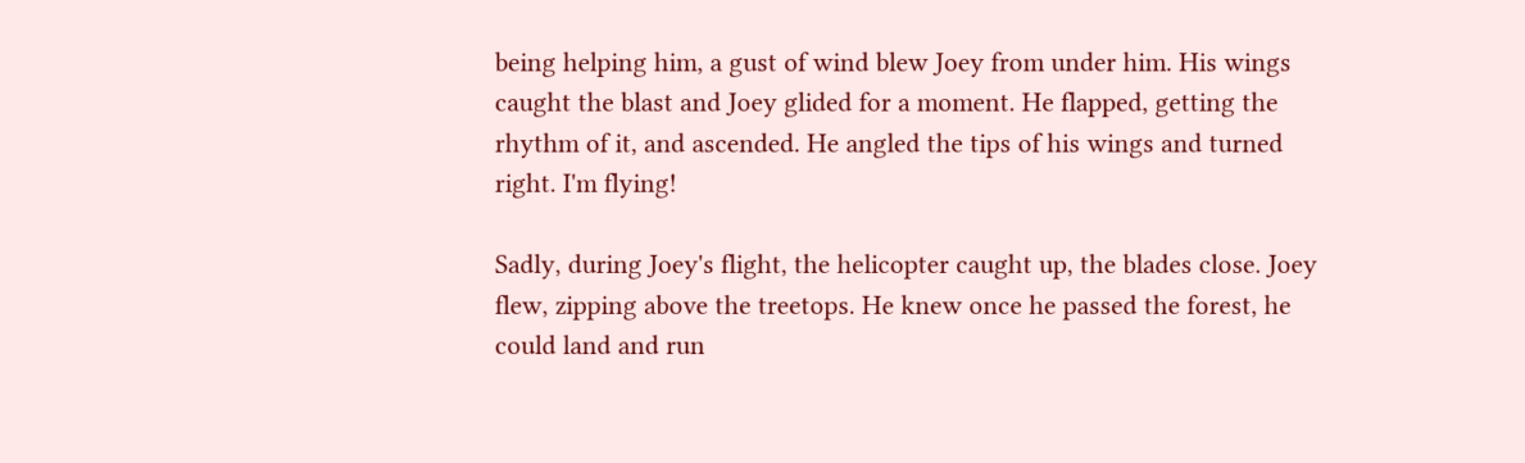being helping him, a gust of wind blew Joey from under him. His wings caught the blast and Joey glided for a moment. He flapped, getting the rhythm of it, and ascended. He angled the tips of his wings and turned right. I'm flying!

Sadly, during Joey's flight, the helicopter caught up, the blades close. Joey flew, zipping above the treetops. He knew once he passed the forest, he could land and run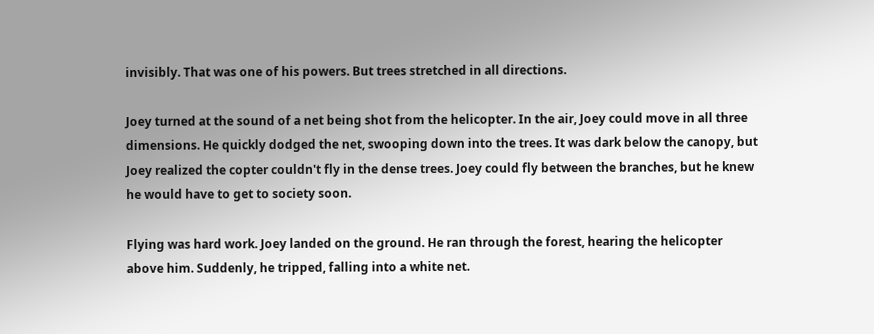invisibly. That was one of his powers. But trees stretched in all directions.

Joey turned at the sound of a net being shot from the helicopter. In the air, Joey could move in all three dimensions. He quickly dodged the net, swooping down into the trees. It was dark below the canopy, but Joey realized the copter couldn't fly in the dense trees. Joey could fly between the branches, but he knew he would have to get to society soon.

Flying was hard work. Joey landed on the ground. He ran through the forest, hearing the helicopter above him. Suddenly, he tripped, falling into a white net.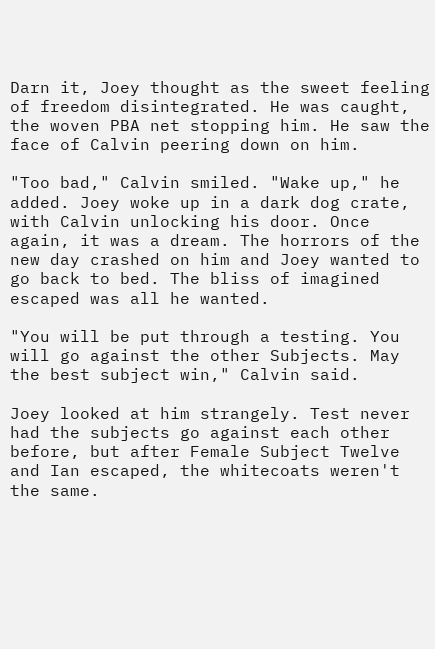Darn it, Joey thought as the sweet feeling of freedom disintegrated. He was caught, the woven PBA net stopping him. He saw the face of Calvin peering down on him.

"Too bad," Calvin smiled. "Wake up," he added. Joey woke up in a dark dog crate, with Calvin unlocking his door. Once again, it was a dream. The horrors of the new day crashed on him and Joey wanted to go back to bed. The bliss of imagined escaped was all he wanted.

"You will be put through a testing. You will go against the other Subjects. May the best subject win," Calvin said.

Joey looked at him strangely. Test never had the subjects go against each other before, but after Female Subject Twelve and Ian escaped, the whitecoats weren't the same.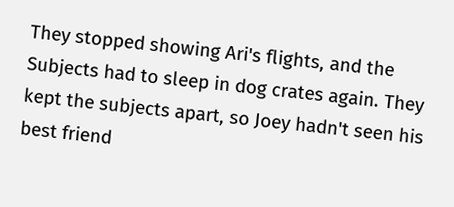They stopped showing Ari's flights, and the Subjects had to sleep in dog crates again. They kept the subjects apart, so Joey hadn't seen his best friend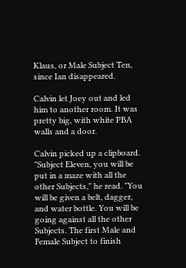Klaus, or Male Subject Ten, since Ian disappeared.

Calvin let Joey out and led him to another room. It was pretty big, with white PBA walls and a door.

Calvin picked up a clipboard. "Subject Eleven, you will be put in a maze with all the other Subjects," he read. "You will be given a belt, dagger, and water bottle. You will be going against all the other Subjects. The first Male and Female Subject to finish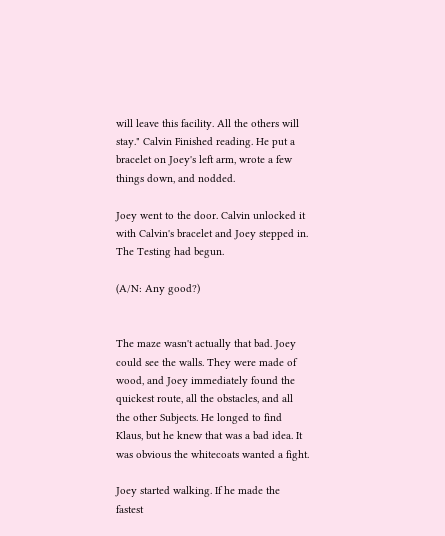will leave this facility. All the others will stay." Calvin Finished reading. He put a bracelet on Joey's left arm, wrote a few things down, and nodded.

Joey went to the door. Calvin unlocked it with Calvin's bracelet and Joey stepped in. The Testing had begun.

(A/N: Any good?)


The maze wasn't actually that bad. Joey could see the walls. They were made of wood, and Joey immediately found the quickest route, all the obstacles, and all the other Subjects. He longed to find Klaus, but he knew that was a bad idea. It was obvious the whitecoats wanted a fight.

Joey started walking. If he made the fastest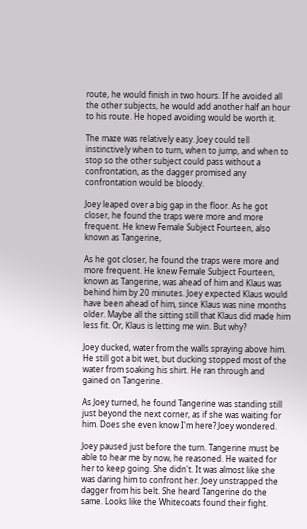route, he would finish in two hours. If he avoided all the other subjects, he would add another half an hour to his route. He hoped avoiding would be worth it.

The maze was relatively easy. Joey could tell instinctively when to turn, when to jump, and when to stop so the other subject could pass without a confrontation, as the dagger promised any confrontation would be bloody.

Joey leaped over a big gap in the floor. As he got closer, he found the traps were more and more frequent. He knew Female Subject Fourteen, also known as Tangerine,

As he got closer, he found the traps were more and more frequent. He knew Female Subject Fourteen, known as Tangerine, was ahead of him and Klaus was behind him by 20 minutes. Joey expected Klaus would have been ahead of him, since Klaus was nine months older. Maybe all the sitting still that Klaus did made him less fit. Or, Klaus is letting me win. But why?

Joey ducked, water from the walls spraying above him. He still got a bit wet, but ducking stopped most of the water from soaking his shirt. He ran through and gained on Tangerine.

As Joey turned, he found Tangerine was standing still just beyond the next corner, as if she was waiting for him. Does she even know I'm here? Joey wondered.

Joey paused just before the turn. Tangerine must be able to hear me by now, he reasoned. He waited for her to keep going. She didn't. It was almost like she was daring him to confront her. Joey unstrapped the dagger from his belt. She heard Tangerine do the same. Looks like the Whitecoats found their fight.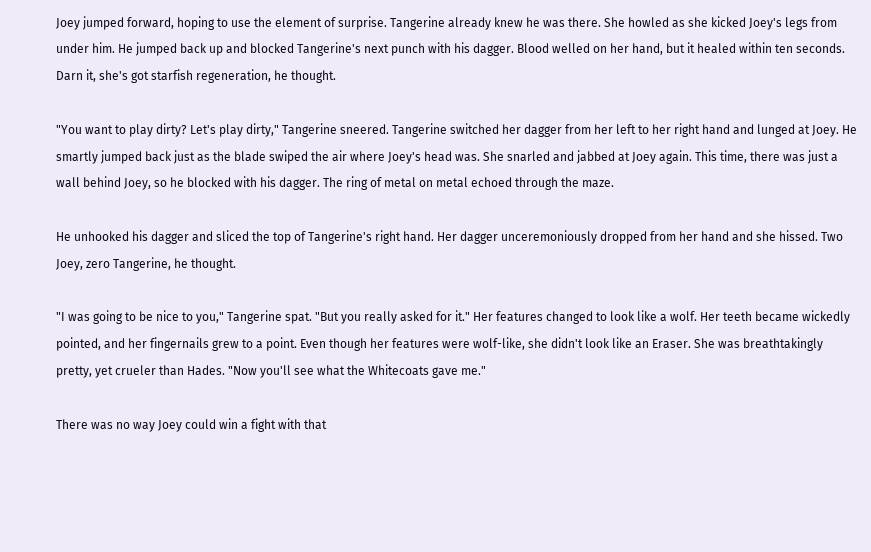Joey jumped forward, hoping to use the element of surprise. Tangerine already knew he was there. She howled as she kicked Joey's legs from under him. He jumped back up and blocked Tangerine's next punch with his dagger. Blood welled on her hand, but it healed within ten seconds. Darn it, she's got starfish regeneration, he thought.

"You want to play dirty? Let's play dirty," Tangerine sneered. Tangerine switched her dagger from her left to her right hand and lunged at Joey. He smartly jumped back just as the blade swiped the air where Joey's head was. She snarled and jabbed at Joey again. This time, there was just a wall behind Joey, so he blocked with his dagger. The ring of metal on metal echoed through the maze.

He unhooked his dagger and sliced the top of Tangerine's right hand. Her dagger unceremoniously dropped from her hand and she hissed. Two Joey, zero Tangerine, he thought.

"I was going to be nice to you," Tangerine spat. "But you really asked for it." Her features changed to look like a wolf. Her teeth became wickedly pointed, and her fingernails grew to a point. Even though her features were wolf-like, she didn't look like an Eraser. She was breathtakingly pretty, yet crueler than Hades. "Now you'll see what the Whitecoats gave me."

There was no way Joey could win a fight with that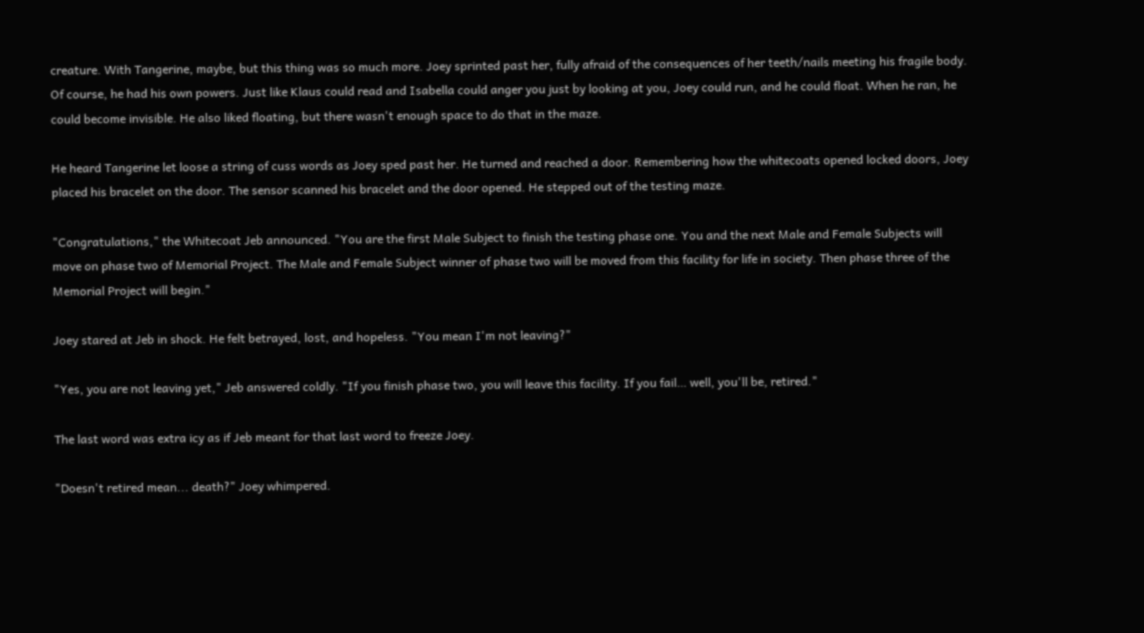creature. With Tangerine, maybe, but this thing was so much more. Joey sprinted past her, fully afraid of the consequences of her teeth/nails meeting his fragile body. Of course, he had his own powers. Just like Klaus could read and Isabella could anger you just by looking at you, Joey could run, and he could float. When he ran, he could become invisible. He also liked floating, but there wasn't enough space to do that in the maze.

He heard Tangerine let loose a string of cuss words as Joey sped past her. He turned and reached a door. Remembering how the whitecoats opened locked doors, Joey placed his bracelet on the door. The sensor scanned his bracelet and the door opened. He stepped out of the testing maze.

"Congratulations," the Whitecoat Jeb announced. "You are the first Male Subject to finish the testing phase one. You and the next Male and Female Subjects will move on phase two of Memorial Project. The Male and Female Subject winner of phase two will be moved from this facility for life in society. Then phase three of the Memorial Project will begin."

Joey stared at Jeb in shock. He felt betrayed, lost, and hopeless. "You mean I'm not leaving?"

"Yes, you are not leaving yet," Jeb answered coldly. "If you finish phase two, you will leave this facility. If you fail… well, you'll be, retired."

The last word was extra icy as if Jeb meant for that last word to freeze Joey.

"Doesn't retired mean... death?" Joey whimpered.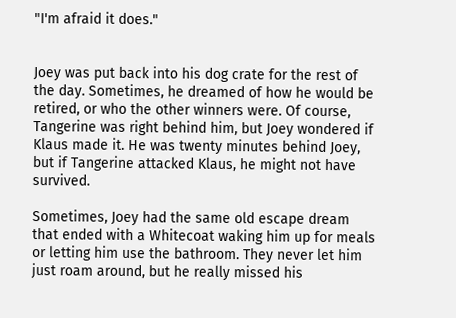"I'm afraid it does."


Joey was put back into his dog crate for the rest of the day. Sometimes, he dreamed of how he would be retired, or who the other winners were. Of course, Tangerine was right behind him, but Joey wondered if Klaus made it. He was twenty minutes behind Joey, but if Tangerine attacked Klaus, he might not have survived.

Sometimes, Joey had the same old escape dream that ended with a Whitecoat waking him up for meals or letting him use the bathroom. They never let him just roam around, but he really missed his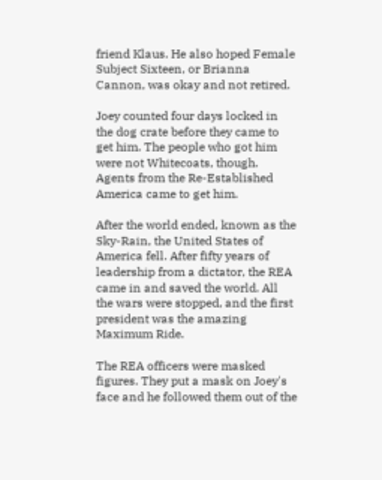friend Klaus. He also hoped Female Subject Sixteen, or Brianna Cannon, was okay and not retired.

Joey counted four days locked in the dog crate before they came to get him. The people who got him were not Whitecoats, though. Agents from the Re-Established America came to get him.

After the world ended, known as the Sky-Rain, the United States of America fell. After fifty years of leadership from a dictator, the REA came in and saved the world. All the wars were stopped, and the first president was the amazing Maximum Ride.

The REA officers were masked figures. They put a mask on Joey's face and he followed them out of the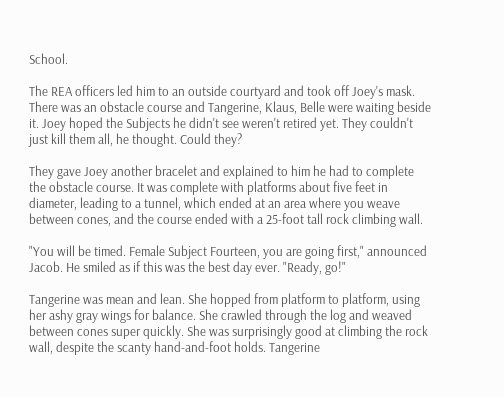School.

The REA officers led him to an outside courtyard and took off Joey's mask. There was an obstacle course and Tangerine, Klaus, Belle were waiting beside it. Joey hoped the Subjects he didn't see weren't retired yet. They couldn't just kill them all, he thought. Could they?

They gave Joey another bracelet and explained to him he had to complete the obstacle course. It was complete with platforms about five feet in diameter, leading to a tunnel, which ended at an area where you weave between cones, and the course ended with a 25-foot tall rock climbing wall.

"You will be timed. Female Subject Fourteen, you are going first," announced Jacob. He smiled as if this was the best day ever. "Ready, go!"

Tangerine was mean and lean. She hopped from platform to platform, using her ashy gray wings for balance. She crawled through the log and weaved between cones super quickly. She was surprisingly good at climbing the rock wall, despite the scanty hand-and-foot holds. Tangerine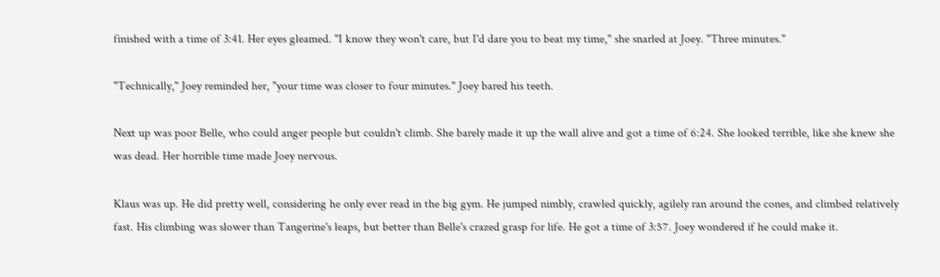finished with a time of 3:41. Her eyes gleamed. "I know they won't care, but I'd dare you to beat my time," she snarled at Joey. "Three minutes."

"Technically," Joey reminded her, "your time was closer to four minutes." Joey bared his teeth.

Next up was poor Belle, who could anger people but couldn't climb. She barely made it up the wall alive and got a time of 6:24. She looked terrible, like she knew she was dead. Her horrible time made Joey nervous.

Klaus was up. He did pretty well, considering he only ever read in the big gym. He jumped nimbly, crawled quickly, agilely ran around the cones, and climbed relatively fast. His climbing was slower than Tangerine's leaps, but better than Belle's crazed grasp for life. He got a time of 3:57. Joey wondered if he could make it.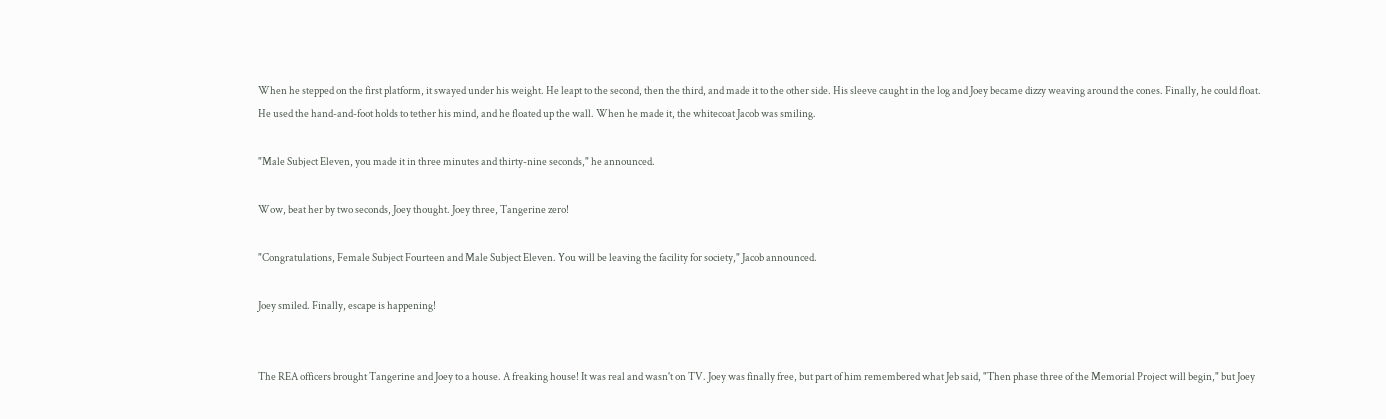When he stepped on the first platform, it swayed under his weight. He leapt to the second, then the third, and made it to the other side. His sleeve caught in the log and Joey became dizzy weaving around the cones. Finally, he could float. He used the hand-and-foot holds to tether his mind, and he floated up the wall. When he made it, the whitecoat Jacob was smiling.

"Male Subject Eleven, you made it in three minutes and thirty-nine seconds," he announced.

Wow, beat her by two seconds, Joey thought. Joey three, Tangerine zero!

"Congratulations, Female Subject Fourteen and Male Subject Eleven. You will be leaving the facility for society," Jacob announced.

Joey smiled. Finally, escape is happening!


The REA officers brought Tangerine and Joey to a house. A freaking house! It was real and wasn't on TV. Joey was finally free, but part of him remembered what Jeb said, "Then phase three of the Memorial Project will begin," but Joey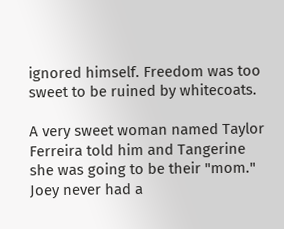ignored himself. Freedom was too sweet to be ruined by whitecoats.

A very sweet woman named Taylor Ferreira told him and Tangerine she was going to be their "mom." Joey never had a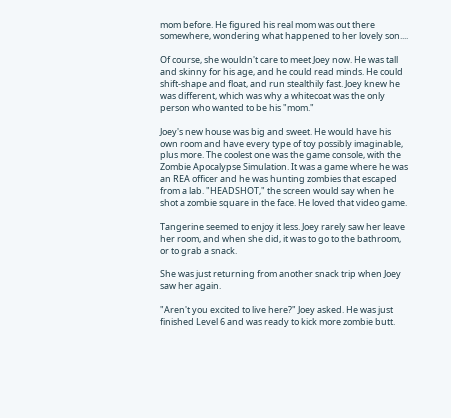mom before. He figured his real mom was out there somewhere, wondering what happened to her lovely son....

Of course, she wouldn't care to meet Joey now. He was tall and skinny for his age, and he could read minds. He could shift-shape and float, and run stealthily fast. Joey knew he was different, which was why a whitecoat was the only person who wanted to be his "mom."

Joey's new house was big and sweet. He would have his own room and have every type of toy possibly imaginable, plus more. The coolest one was the game console, with the Zombie Apocalypse Simulation. It was a game where he was an REA officer and he was hunting zombies that escaped from a lab. "HEADSHOT," the screen would say when he shot a zombie square in the face. He loved that video game.

Tangerine seemed to enjoy it less. Joey rarely saw her leave her room, and when she did, it was to go to the bathroom, or to grab a snack.

She was just returning from another snack trip when Joey saw her again.

"Aren't you excited to live here?" Joey asked. He was just finished Level 6 and was ready to kick more zombie butt.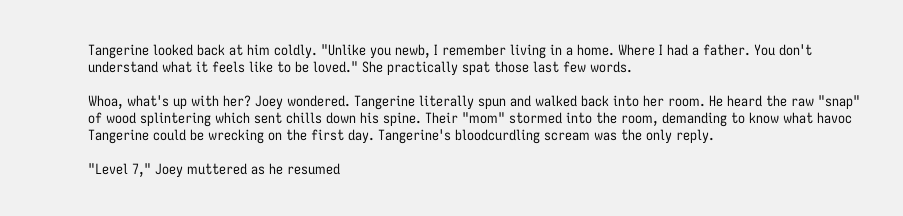Tangerine looked back at him coldly. "Unlike you newb, I remember living in a home. Where I had a father. You don't understand what it feels like to be loved." She practically spat those last few words.

Whoa, what's up with her? Joey wondered. Tangerine literally spun and walked back into her room. He heard the raw "snap" of wood splintering which sent chills down his spine. Their "mom" stormed into the room, demanding to know what havoc Tangerine could be wrecking on the first day. Tangerine's bloodcurdling scream was the only reply.

"Level 7," Joey muttered as he resumed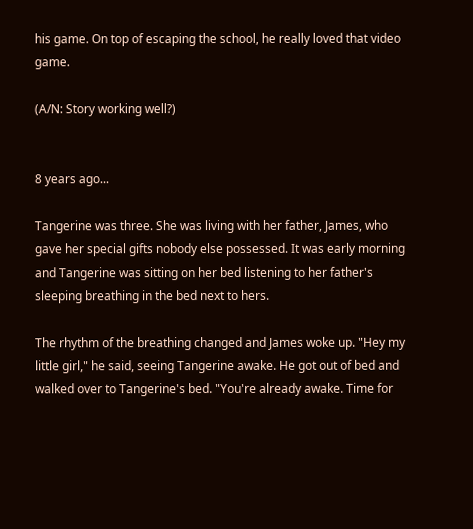his game. On top of escaping the school, he really loved that video game.

(A/N: Story working well?)


8 years ago...

Tangerine was three. She was living with her father, James, who gave her special gifts nobody else possessed. It was early morning and Tangerine was sitting on her bed listening to her father's sleeping breathing in the bed next to hers.

The rhythm of the breathing changed and James woke up. "Hey my little girl," he said, seeing Tangerine awake. He got out of bed and walked over to Tangerine's bed. "You're already awake. Time for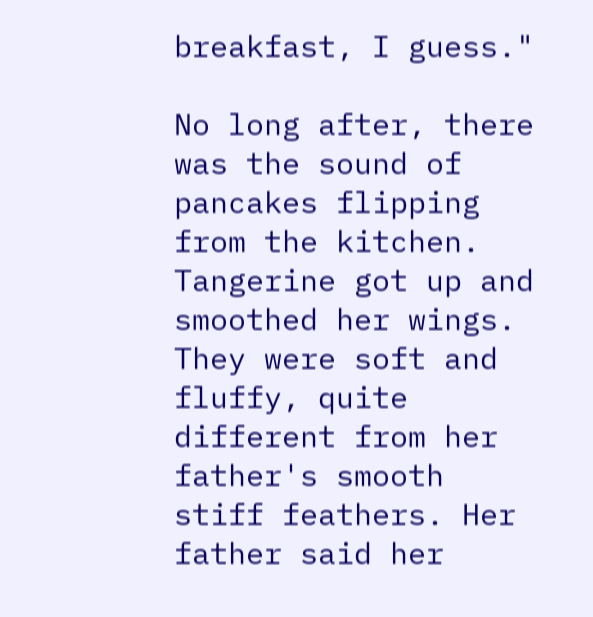breakfast, I guess."

No long after, there was the sound of pancakes flipping from the kitchen. Tangerine got up and smoothed her wings. They were soft and fluffy, quite different from her father's smooth stiff feathers. Her father said her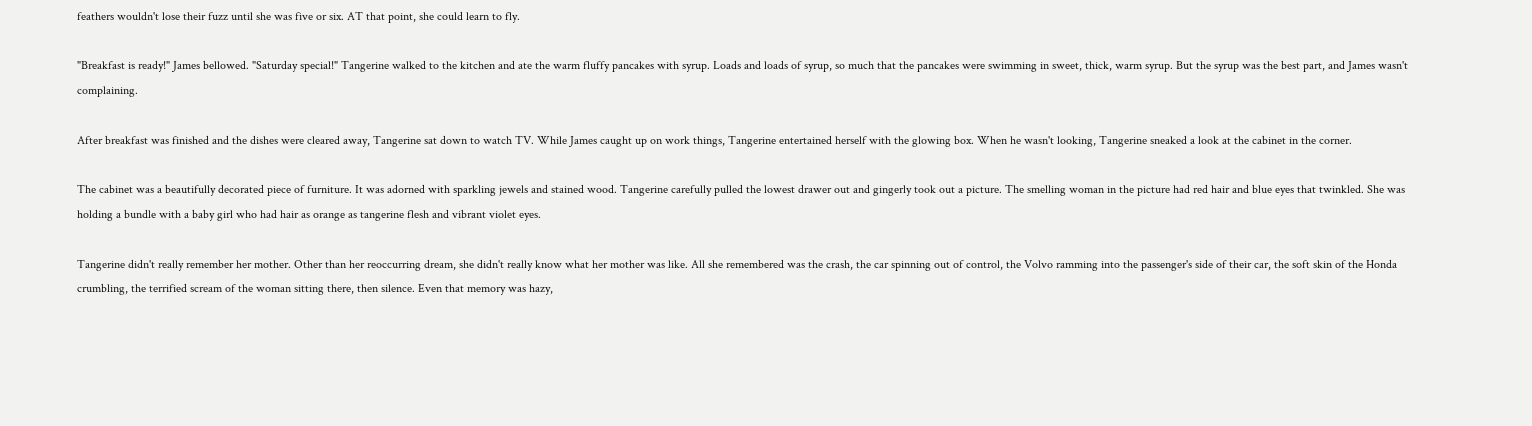feathers wouldn't lose their fuzz until she was five or six. AT that point, she could learn to fly.

"Breakfast is ready!" James bellowed. "Saturday special!" Tangerine walked to the kitchen and ate the warm fluffy pancakes with syrup. Loads and loads of syrup, so much that the pancakes were swimming in sweet, thick, warm syrup. But the syrup was the best part, and James wasn't complaining.

After breakfast was finished and the dishes were cleared away, Tangerine sat down to watch TV. While James caught up on work things, Tangerine entertained herself with the glowing box. When he wasn't looking, Tangerine sneaked a look at the cabinet in the corner.

The cabinet was a beautifully decorated piece of furniture. It was adorned with sparkling jewels and stained wood. Tangerine carefully pulled the lowest drawer out and gingerly took out a picture. The smelling woman in the picture had red hair and blue eyes that twinkled. She was holding a bundle with a baby girl who had hair as orange as tangerine flesh and vibrant violet eyes.

Tangerine didn't really remember her mother. Other than her reoccurring dream, she didn't really know what her mother was like. All she remembered was the crash, the car spinning out of control, the Volvo ramming into the passenger's side of their car, the soft skin of the Honda crumbling, the terrified scream of the woman sitting there, then silence. Even that memory was hazy,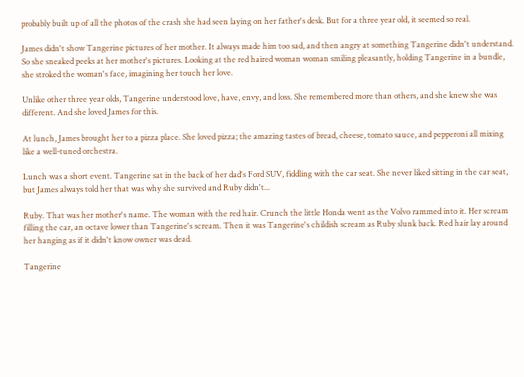probably built up of all the photos of the crash she had seen laying on her father's desk. But for a three year old, it seemed so real.

James didn't show Tangerine pictures of her mother. It always made him too sad, and then angry at something Tangerine didn't understand. So she sneaked peeks at her mother's pictures. Looking at the red haired woman woman smiling pleasantly, holding Tangerine in a bundle, she stroked the woman's face, imagining her touch her love.

Unlike other three year olds, Tangerine understood love, have, envy, and loss. She remembered more than others, and she knew she was different. And she loved James for this.

At lunch, James brought her to a pizza place. She loved pizza; the amazing tastes of bread, cheese, tomato sauce, and pepperoni all mixing like a well-tuned orchestra.

Lunch was a short event. Tangerine sat in the back of her dad's Ford SUV, fiddling with the car seat. She never liked sitting in the car seat, but James always told her that was why she survived and Ruby didn't...

Ruby. That was her mother's name. The woman with the red hair. Crunch the little Honda went as the Volvo rammed into it. Her scream filling the car, an octave lower than Tangerine's scream. Then it was Tangerine's childish scream as Ruby slunk back. Red hair lay around her hanging as if it didn't know owner was dead.

Tangerine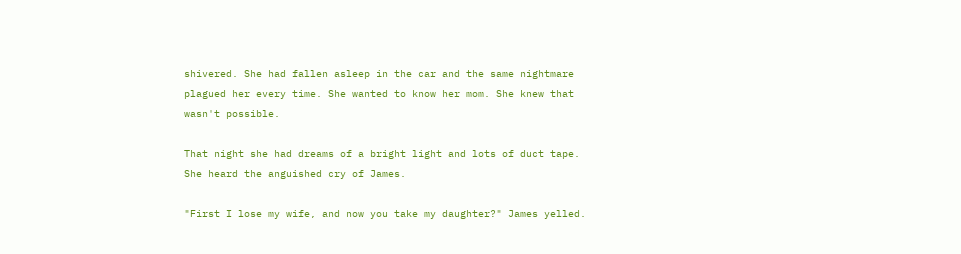shivered. She had fallen asleep in the car and the same nightmare plagued her every time. She wanted to know her mom. She knew that wasn't possible.

That night she had dreams of a bright light and lots of duct tape. She heard the anguished cry of James.

"First I lose my wife, and now you take my daughter?" James yelled.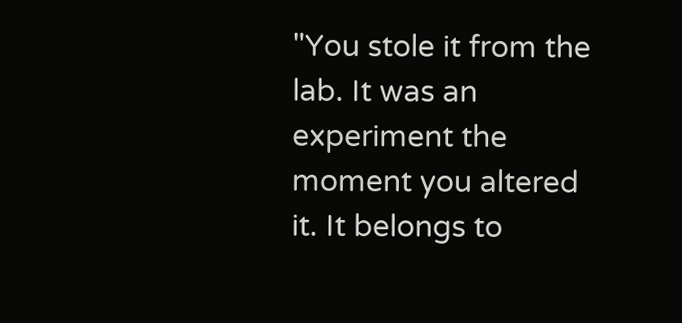"You stole it from the lab. It was an experiment the moment you altered it. It belongs to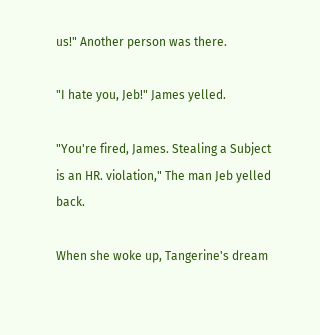us!" Another person was there.

"I hate you, Jeb!" James yelled.

"You're fired, James. Stealing a Subject is an HR. violation," The man Jeb yelled back.

When she woke up, Tangerine's dream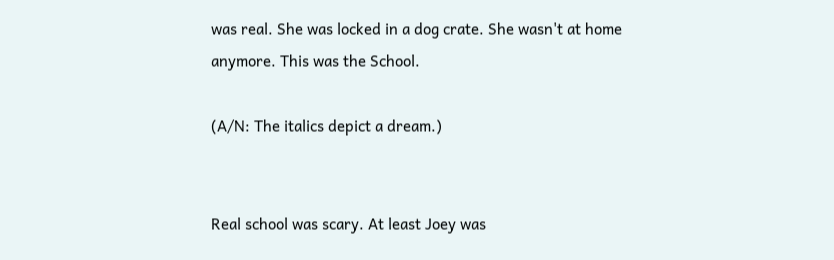was real. She was locked in a dog crate. She wasn't at home anymore. This was the School.

(A/N: The italics depict a dream.)


Real school was scary. At least Joey was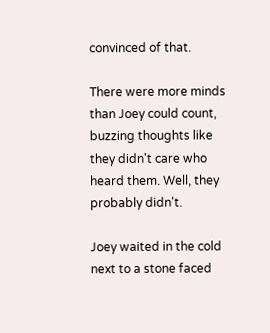convinced of that.

There were more minds than Joey could count, buzzing thoughts like they didn't care who heard them. Well, they probably didn't.

Joey waited in the cold next to a stone faced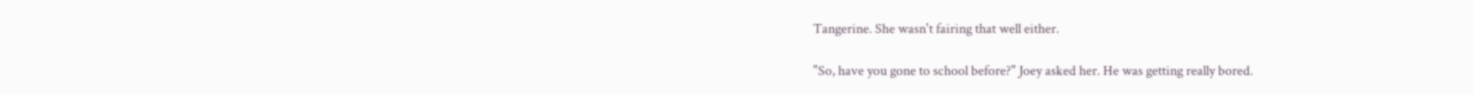Tangerine. She wasn't fairing that well either.

"So, have you gone to school before?" Joey asked her. He was getting really bored.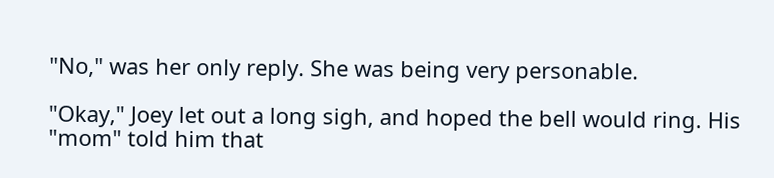"No," was her only reply. She was being very personable.

"Okay," Joey let out a long sigh, and hoped the bell would ring. His "mom" told him that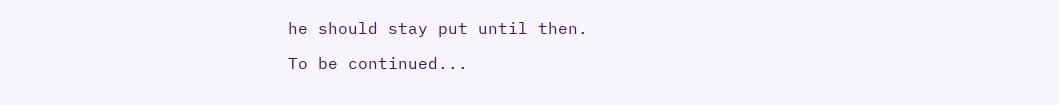he should stay put until then.

To be continued...